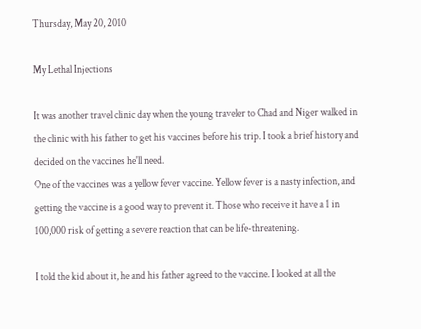Thursday, May 20, 2010

My Lethal Injections

It was another travel clinic day when the young traveler to Chad and Niger walked in the clinic with his father to get his vaccines before his trip. I took a brief history and decided on the vaccines he'll need.
One of the vaccines was a yellow fever vaccine. Yellow fever is a nasty infection, and getting the vaccine is a good way to prevent it. Those who receive it have a 1 in 100,000 risk of getting a severe reaction that can be life-threatening.

I told the kid about it, he and his father agreed to the vaccine. I looked at all the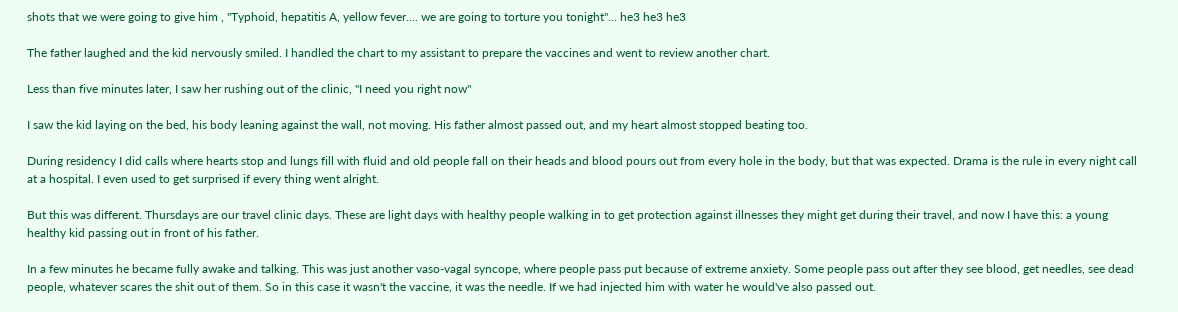shots that we were going to give him , "Typhoid, hepatitis A, yellow fever.... we are going to torture you tonight"... he3 he3 he3

The father laughed and the kid nervously smiled. I handled the chart to my assistant to prepare the vaccines and went to review another chart.

Less than five minutes later, I saw her rushing out of the clinic, "I need you right now"

I saw the kid laying on the bed, his body leaning against the wall, not moving. His father almost passed out, and my heart almost stopped beating too.

During residency I did calls where hearts stop and lungs fill with fluid and old people fall on their heads and blood pours out from every hole in the body, but that was expected. Drama is the rule in every night call at a hospital. I even used to get surprised if every thing went alright.

But this was different. Thursdays are our travel clinic days. These are light days with healthy people walking in to get protection against illnesses they might get during their travel, and now I have this: a young healthy kid passing out in front of his father.

In a few minutes he became fully awake and talking. This was just another vaso-vagal syncope, where people pass put because of extreme anxiety. Some people pass out after they see blood, get needles, see dead people, whatever scares the shit out of them. So in this case it wasn't the vaccine, it was the needle. If we had injected him with water he would've also passed out.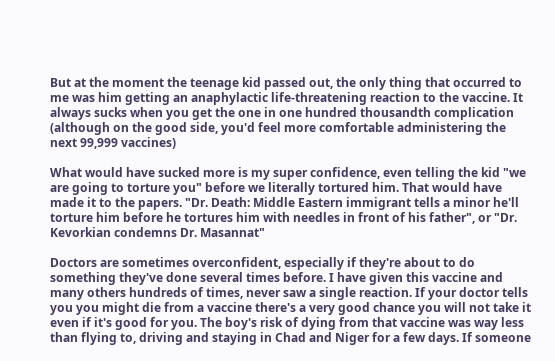But at the moment the teenage kid passed out, the only thing that occurred to me was him getting an anaphylactic life-threatening reaction to the vaccine. It always sucks when you get the one in one hundred thousandth complication (although on the good side, you'd feel more comfortable administering the next 99,999 vaccines)

What would have sucked more is my super confidence, even telling the kid "we are going to torture you" before we literally tortured him. That would have made it to the papers. "Dr. Death: Middle Eastern immigrant tells a minor he'll torture him before he tortures him with needles in front of his father", or "Dr. Kevorkian condemns Dr. Masannat"

Doctors are sometimes overconfident, especially if they're about to do something they've done several times before. I have given this vaccine and many others hundreds of times, never saw a single reaction. If your doctor tells you you might die from a vaccine there's a very good chance you will not take it even if it's good for you. The boy's risk of dying from that vaccine was way less than flying to, driving and staying in Chad and Niger for a few days. If someone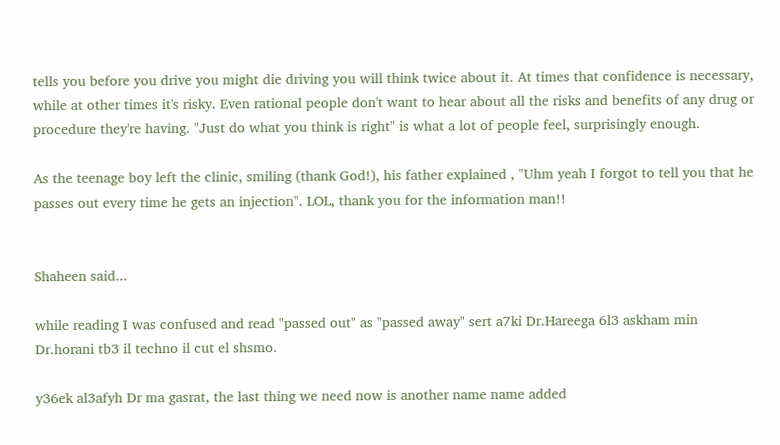tells you before you drive you might die driving you will think twice about it. At times that confidence is necessary, while at other times it's risky. Even rational people don't want to hear about all the risks and benefits of any drug or procedure they're having. "Just do what you think is right" is what a lot of people feel, surprisingly enough.

As the teenage boy left the clinic, smiling (thank God!), his father explained , "Uhm yeah I forgot to tell you that he passes out every time he gets an injection". LOL, thank you for the information man!!


Shaheen said...

while reading I was confused and read "passed out" as "passed away" sert a7ki Dr.Hareega 6l3 askham min Dr.horani tb3 il techno il cut el shsmo.

y36ek al3afyh Dr ma gasrat, the last thing we need now is another name name added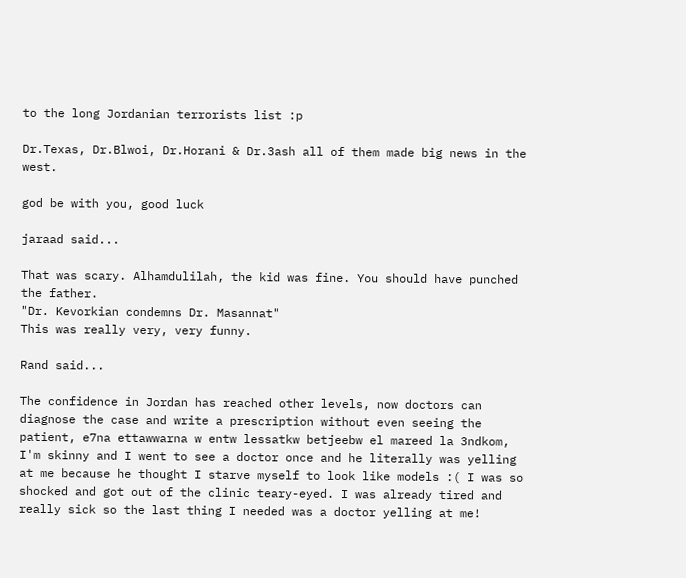to the long Jordanian terrorists list :p

Dr.Texas, Dr.Blwoi, Dr.Horani & Dr.3ash all of them made big news in the west.

god be with you, good luck

jaraad said...

That was scary. Alhamdulilah, the kid was fine. You should have punched the father.
"Dr. Kevorkian condemns Dr. Masannat"
This was really very, very funny.

Rand said...

The confidence in Jordan has reached other levels, now doctors can diagnose the case and write a prescription without even seeing the patient, e7na ettawwarna w entw lessatkw betjeebw el mareed la 3ndkom, I'm skinny and I went to see a doctor once and he literally was yelling at me because he thought I starve myself to look like models :( I was so shocked and got out of the clinic teary-eyed. I was already tired and really sick so the last thing I needed was a doctor yelling at me!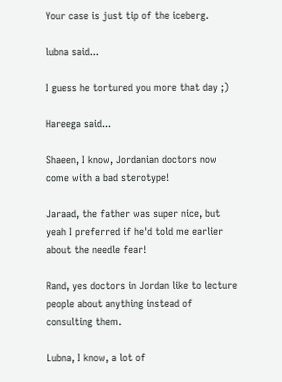Your case is just tip of the iceberg.

lubna said...

I guess he tortured you more that day ;)

Hareega said...

Shaeen, I know, Jordanian doctors now come with a bad sterotype!

Jaraad, the father was super nice, but yeah I preferred if he'd told me earlier about the needle fear!

Rand, yes doctors in Jordan like to lecture people about anything instead of consulting them.

Lubna, I know, a lot of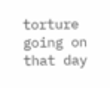torture going on that day